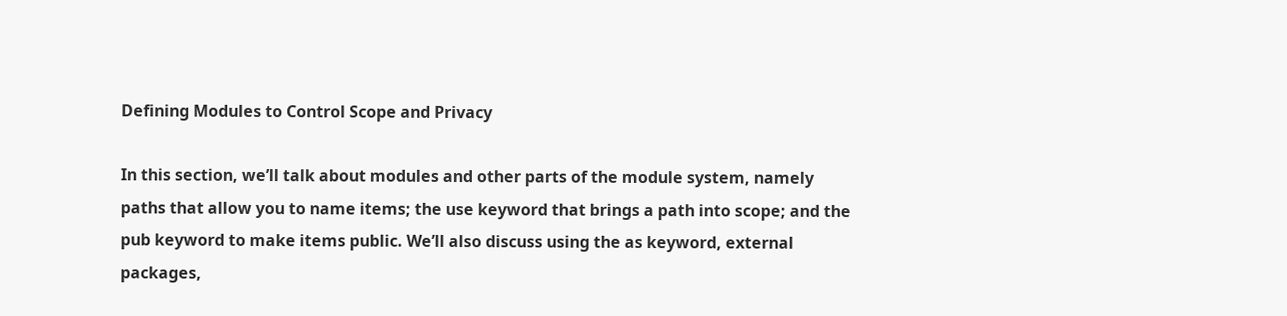Defining Modules to Control Scope and Privacy

In this section, we’ll talk about modules and other parts of the module system, namely paths that allow you to name items; the use keyword that brings a path into scope; and the pub keyword to make items public. We’ll also discuss using the as keyword, external packages,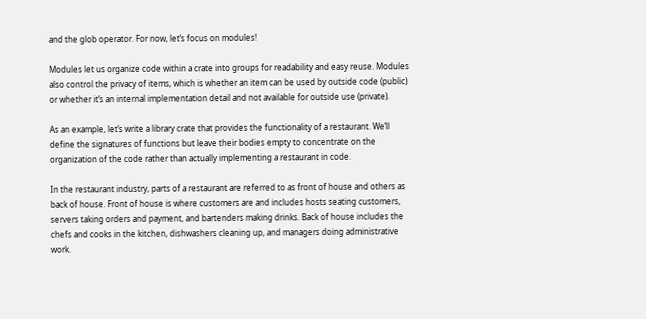and the glob operator. For now, let’s focus on modules!

Modules let us organize code within a crate into groups for readability and easy reuse. Modules also control the privacy of items, which is whether an item can be used by outside code (public) or whether it’s an internal implementation detail and not available for outside use (private).

As an example, let’s write a library crate that provides the functionality of a restaurant. We’ll define the signatures of functions but leave their bodies empty to concentrate on the organization of the code rather than actually implementing a restaurant in code.

In the restaurant industry, parts of a restaurant are referred to as front of house and others as back of house. Front of house is where customers are and includes hosts seating customers, servers taking orders and payment, and bartenders making drinks. Back of house includes the chefs and cooks in the kitchen, dishwashers cleaning up, and managers doing administrative work.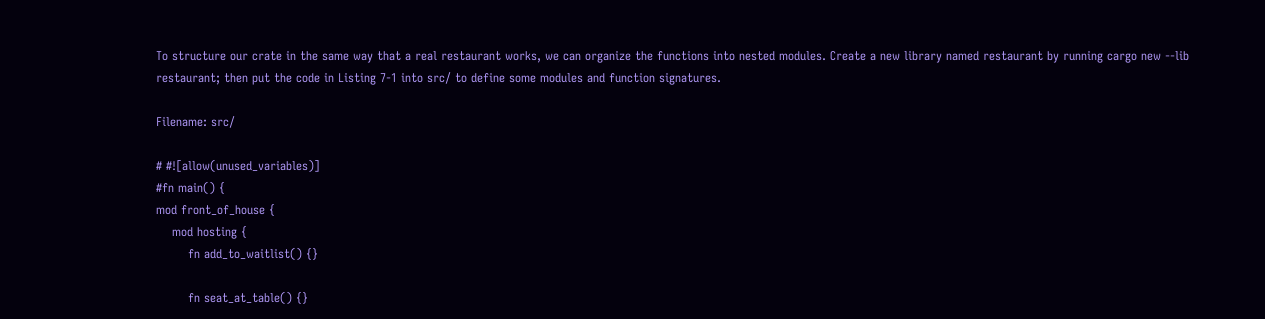To structure our crate in the same way that a real restaurant works, we can organize the functions into nested modules. Create a new library named restaurant by running cargo new --lib restaurant; then put the code in Listing 7-1 into src/ to define some modules and function signatures.

Filename: src/

# #![allow(unused_variables)]
#fn main() {
mod front_of_house {
    mod hosting {
        fn add_to_waitlist() {}

        fn seat_at_table() {}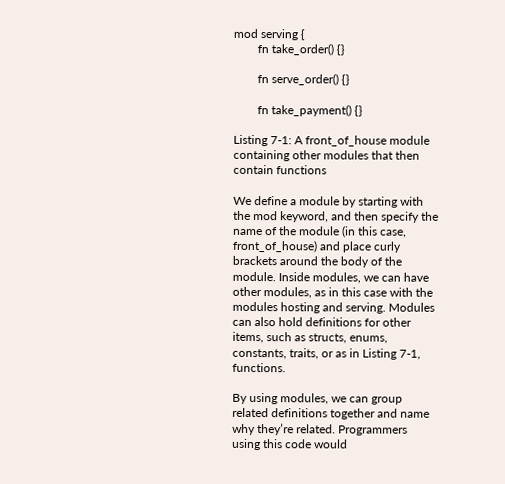mod serving {
        fn take_order() {}

        fn serve_order() {}

        fn take_payment() {}

Listing 7-1: A front_of_house module containing other modules that then contain functions

We define a module by starting with the mod keyword, and then specify the name of the module (in this case, front_of_house) and place curly brackets around the body of the module. Inside modules, we can have other modules, as in this case with the modules hosting and serving. Modules can also hold definitions for other items, such as structs, enums, constants, traits, or as in Listing 7-1, functions.

By using modules, we can group related definitions together and name why they’re related. Programmers using this code would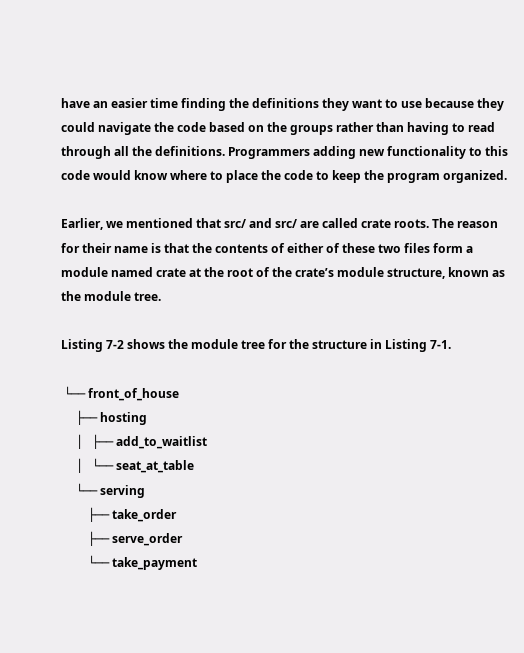have an easier time finding the definitions they want to use because they could navigate the code based on the groups rather than having to read through all the definitions. Programmers adding new functionality to this code would know where to place the code to keep the program organized.

Earlier, we mentioned that src/ and src/ are called crate roots. The reason for their name is that the contents of either of these two files form a module named crate at the root of the crate’s module structure, known as the module tree.

Listing 7-2 shows the module tree for the structure in Listing 7-1.

 └── front_of_house
     ├── hosting
     │   ├── add_to_waitlist
     │   └── seat_at_table
     └── serving
         ├── take_order
         ├── serve_order
         └── take_payment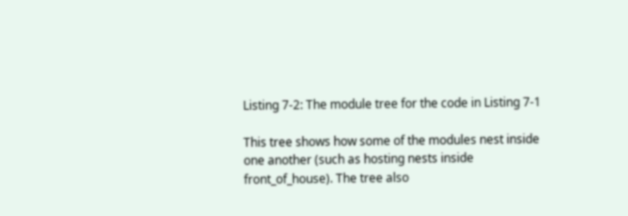Listing 7-2: The module tree for the code in Listing 7-1

This tree shows how some of the modules nest inside one another (such as hosting nests inside front_of_house). The tree also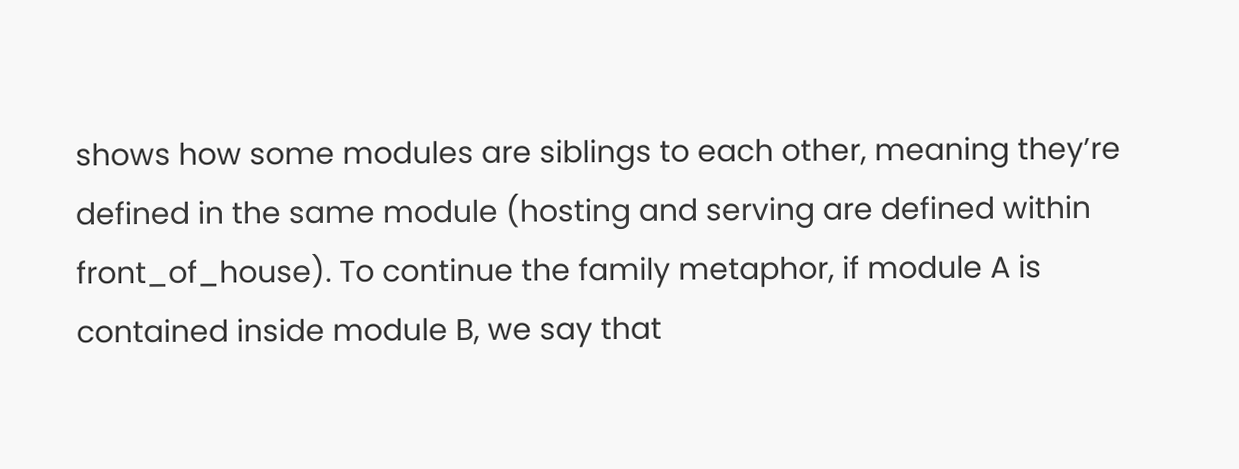shows how some modules are siblings to each other, meaning they’re defined in the same module (hosting and serving are defined within front_of_house). To continue the family metaphor, if module A is contained inside module B, we say that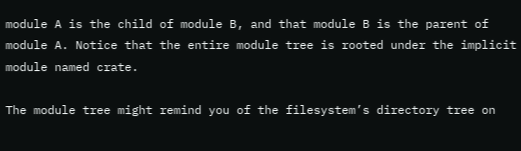module A is the child of module B, and that module B is the parent of module A. Notice that the entire module tree is rooted under the implicit module named crate.

The module tree might remind you of the filesystem’s directory tree on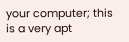your computer; this is a very apt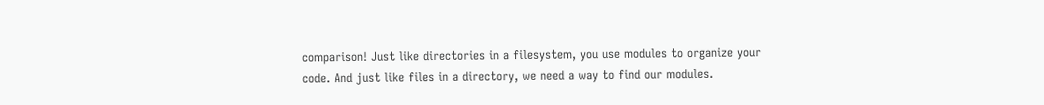comparison! Just like directories in a filesystem, you use modules to organize your code. And just like files in a directory, we need a way to find our modules.